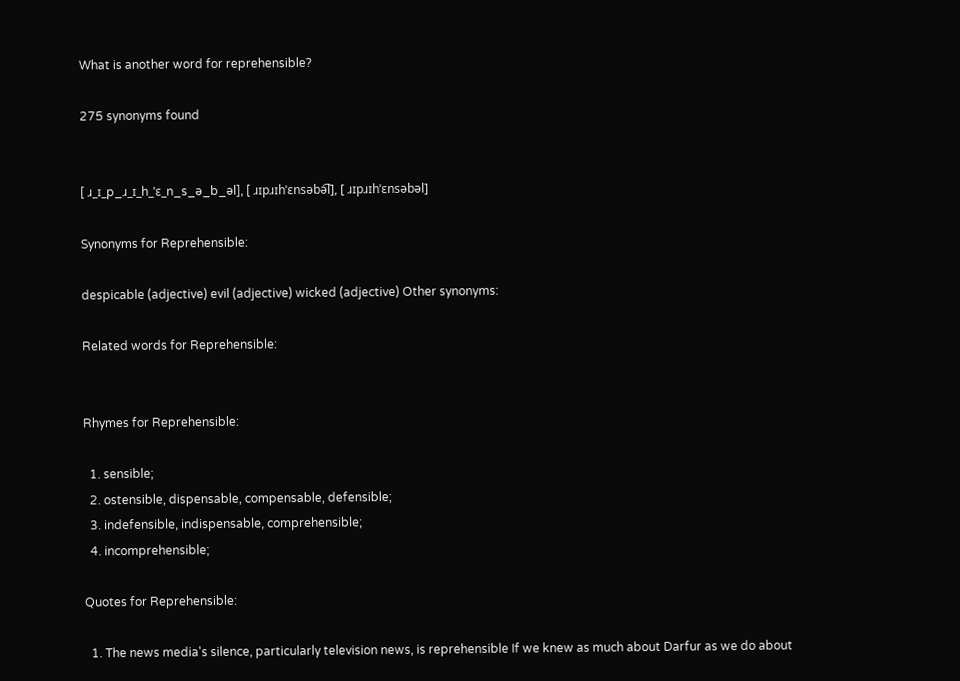What is another word for reprehensible?

275 synonyms found


[ ɹ_ɪ_p_ɹ_ɪ_h_ˈɛ_n_s_ə_b_əl], [ ɹɪpɹɪhˈɛnsəbə͡l], [ ɹɪpɹɪhˈɛnsəbəl]

Synonyms for Reprehensible:

despicable (adjective) evil (adjective) wicked (adjective) Other synonyms:

Related words for Reprehensible:


Rhymes for Reprehensible:

  1. sensible;
  2. ostensible, dispensable, compensable, defensible;
  3. indefensible, indispensable, comprehensible;
  4. incomprehensible;

Quotes for Reprehensible:

  1. The news media's silence, particularly television news, is reprehensible If we knew as much about Darfur as we do about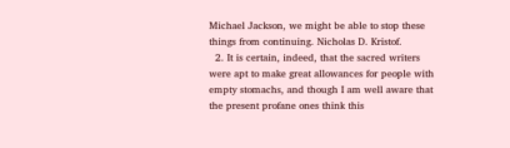Michael Jackson, we might be able to stop these things from continuing. Nicholas D. Kristof.
  2. It is certain, indeed, that the sacred writers were apt to make great allowances for people with empty stomachs, and though I am well aware that the present profane ones think this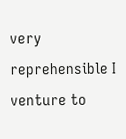very reprehensible I venture to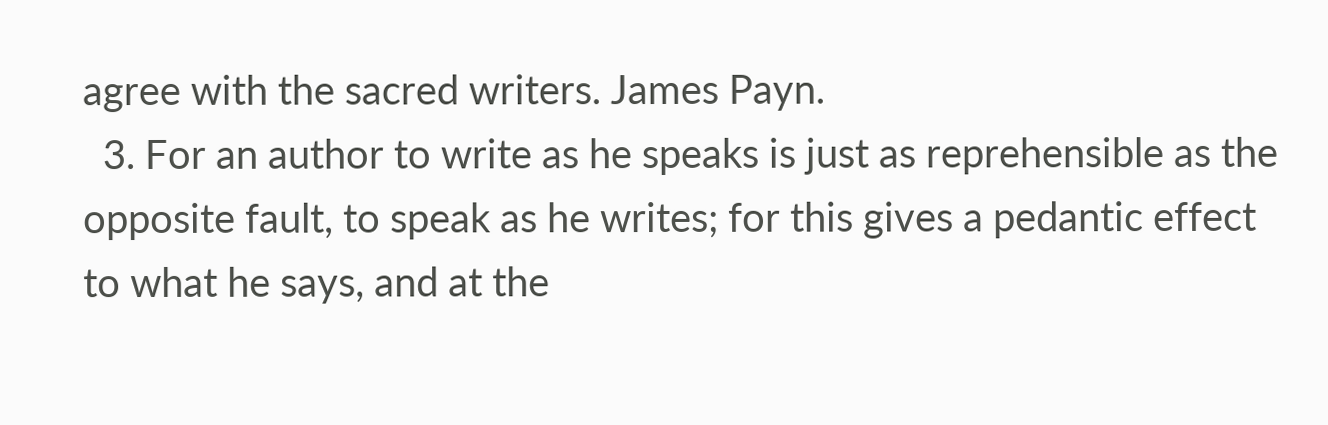agree with the sacred writers. James Payn.
  3. For an author to write as he speaks is just as reprehensible as the opposite fault, to speak as he writes; for this gives a pedantic effect to what he says, and at the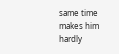same time makes him hardly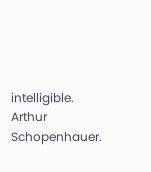intelligible. Arthur Schopenhauer.